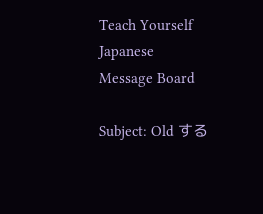Teach Yourself Japanese
Message Board

Subject: Old する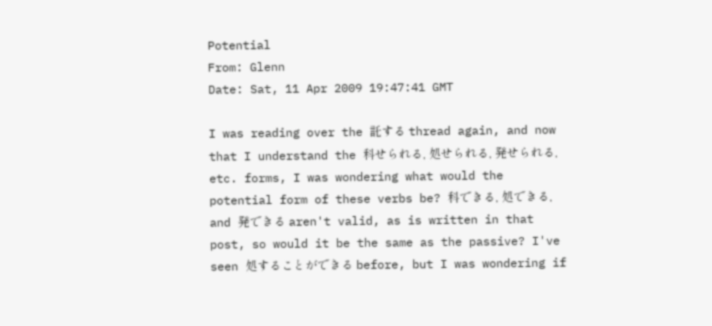Potential
From: Glenn
Date: Sat, 11 Apr 2009 19:47:41 GMT

I was reading over the 託する thread again, and now that I understand the 科せられる, 処せられる, 発せられる, etc. forms, I was wondering what would the potential form of these verbs be? 科できる, 処できる, and 発できる aren't valid, as is written in that post, so would it be the same as the passive? I've seen 処することができる before, but I was wondering if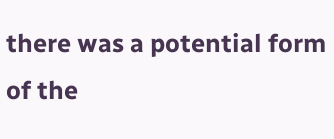there was a potential form of the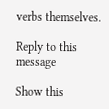verbs themselves.

Reply to this message

Show this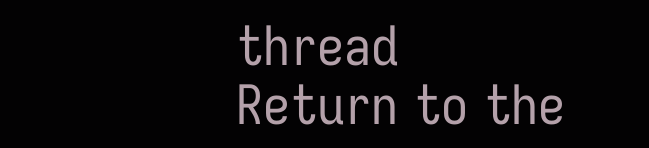thread
Return to the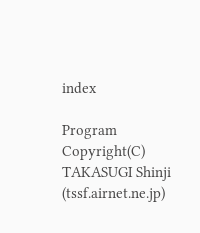index

Program Copyright(C) TAKASUGI Shinji (tssf.airnet.ne.jp)